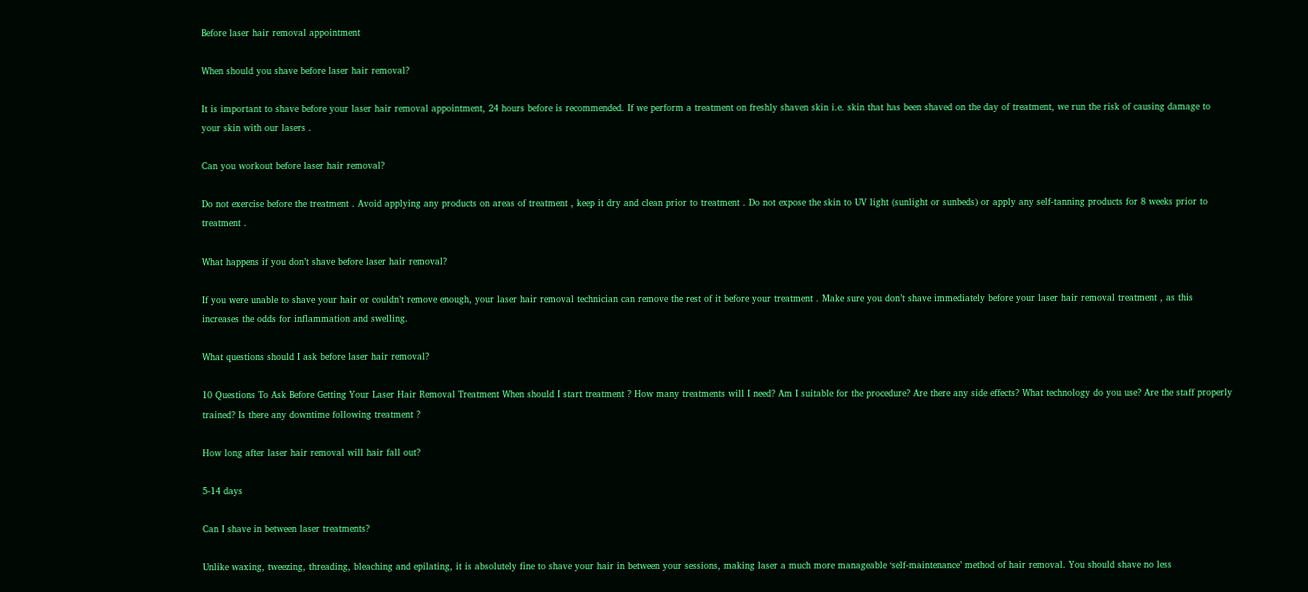Before laser hair removal appointment

When should you shave before laser hair removal?

It is important to shave before your laser hair removal appointment, 24 hours before is recommended. If we perform a treatment on freshly shaven skin i.e. skin that has been shaved on the day of treatment, we run the risk of causing damage to your skin with our lasers .

Can you workout before laser hair removal?

Do not exercise before the treatment . Avoid applying any products on areas of treatment , keep it dry and clean prior to treatment . Do not expose the skin to UV light (sunlight or sunbeds) or apply any self-tanning products for 8 weeks prior to treatment .

What happens if you don’t shave before laser hair removal?

If you were unable to shave your hair or couldn’t remove enough, your laser hair removal technician can remove the rest of it before your treatment . Make sure you don’t shave immediately before your laser hair removal treatment , as this increases the odds for inflammation and swelling.

What questions should I ask before laser hair removal?

10 Questions To Ask Before Getting Your Laser Hair Removal Treatment When should I start treatment ? How many treatments will I need? Am I suitable for the procedure? Are there any side effects? What technology do you use? Are the staff properly trained? Is there any downtime following treatment ?

How long after laser hair removal will hair fall out?

5-14 days

Can I shave in between laser treatments?

Unlike waxing, tweezing, threading, bleaching and epilating, it is absolutely fine to shave your hair in between your sessions, making laser a much more manageable ‘self-maintenance’ method of hair removal. You should shave no less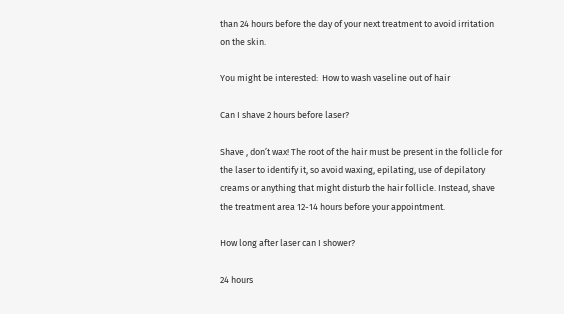than 24 hours before the day of your next treatment to avoid irritation on the skin.

You might be interested:  How to wash vaseline out of hair

Can I shave 2 hours before laser?

Shave , don’t wax! The root of the hair must be present in the follicle for the laser to identify it, so avoid waxing, epilating, use of depilatory creams or anything that might disturb the hair follicle. Instead, shave the treatment area 12-14 hours before your appointment.

How long after laser can I shower?

24 hours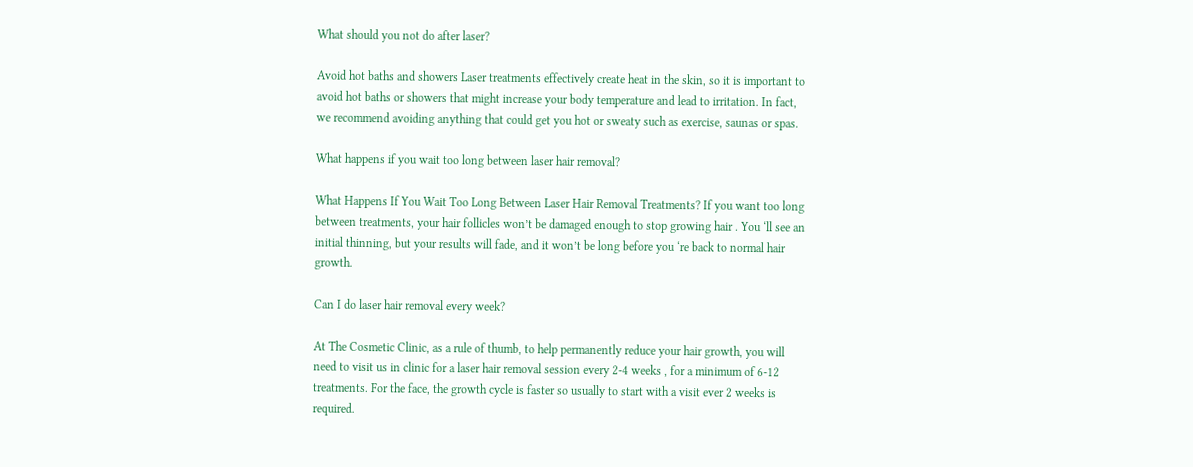What should you not do after laser?

Avoid hot baths and showers Laser treatments effectively create heat in the skin, so it is important to avoid hot baths or showers that might increase your body temperature and lead to irritation. In fact, we recommend avoiding anything that could get you hot or sweaty such as exercise, saunas or spas.

What happens if you wait too long between laser hair removal?

What Happens If You Wait Too Long Between Laser Hair Removal Treatments? If you want too long between treatments, your hair follicles won’t be damaged enough to stop growing hair . You ‘ll see an initial thinning, but your results will fade, and it won’t be long before you ‘re back to normal hair growth.

Can I do laser hair removal every week?

At The Cosmetic Clinic, as a rule of thumb, to help permanently reduce your hair growth, you will need to visit us in clinic for a laser hair removal session every 2-4 weeks , for a minimum of 6-12 treatments. For the face, the growth cycle is faster so usually to start with a visit ever 2 weeks is required.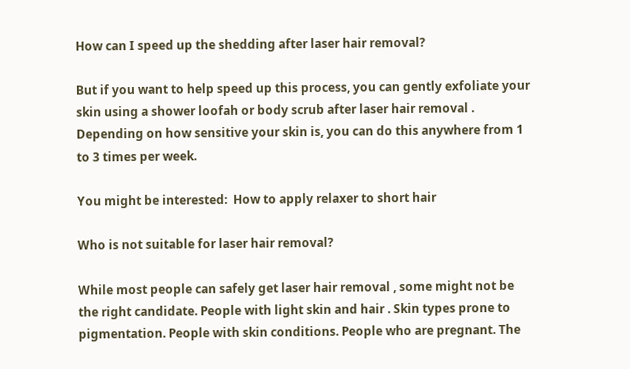How can I speed up the shedding after laser hair removal?

But if you want to help speed up this process, you can gently exfoliate your skin using a shower loofah or body scrub after laser hair removal . Depending on how sensitive your skin is, you can do this anywhere from 1 to 3 times per week.

You might be interested:  How to apply relaxer to short hair

Who is not suitable for laser hair removal?

While most people can safely get laser hair removal , some might not be the right candidate. People with light skin and hair . Skin types prone to pigmentation. People with skin conditions. People who are pregnant. The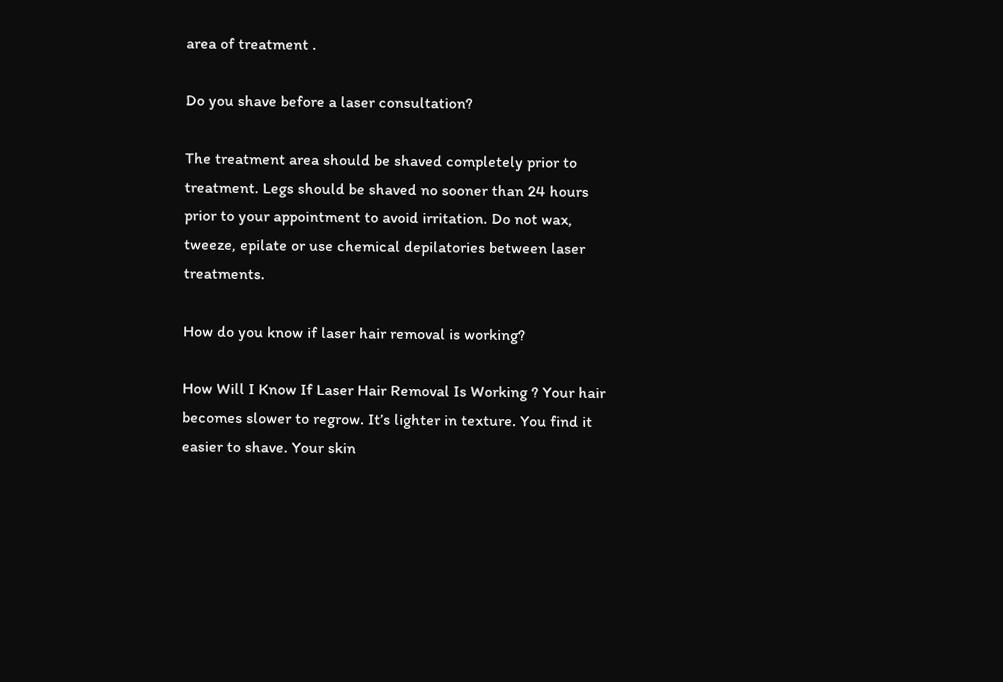area of treatment .

Do you shave before a laser consultation?

The treatment area should be shaved completely prior to treatment. Legs should be shaved no sooner than 24 hours prior to your appointment to avoid irritation. Do not wax, tweeze, epilate or use chemical depilatories between laser treatments.

How do you know if laser hair removal is working?

How Will I Know If Laser Hair Removal Is Working ? Your hair becomes slower to regrow. It’s lighter in texture. You find it easier to shave. Your skin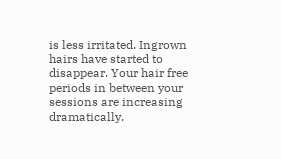is less irritated. Ingrown hairs have started to disappear. Your hair free periods in between your sessions are increasing dramatically.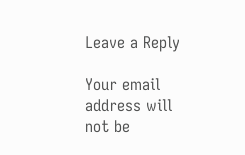Leave a Reply

Your email address will not be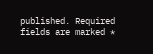published. Required fields are marked *